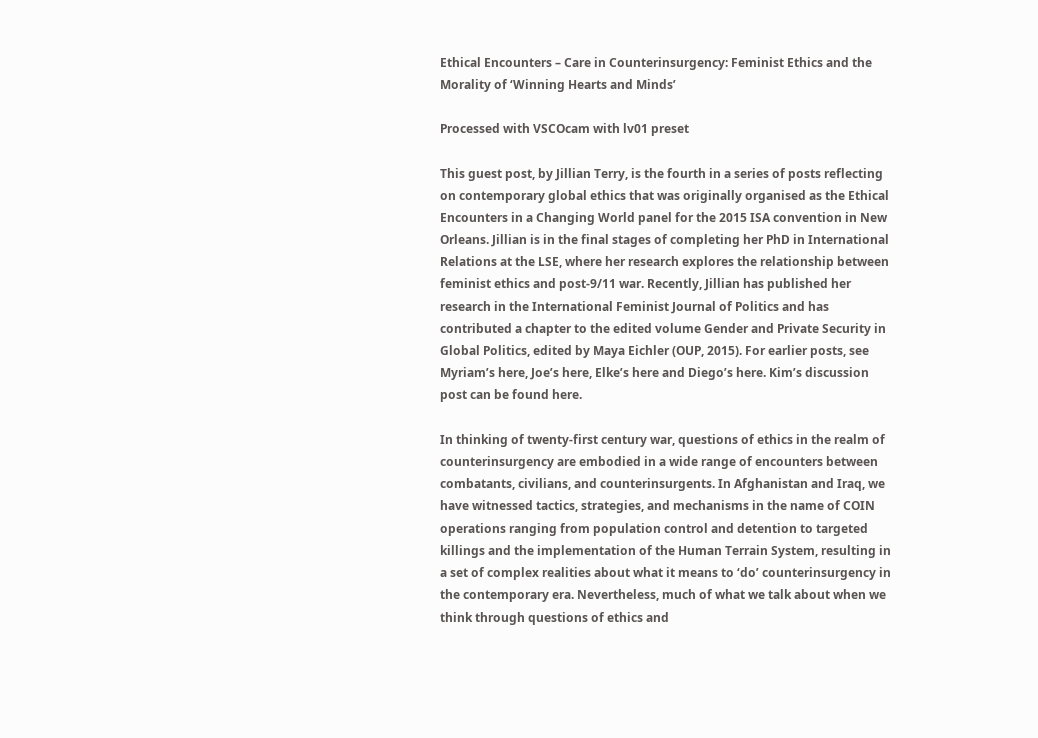Ethical Encounters – Care in Counterinsurgency: Feminist Ethics and the Morality of ‘Winning Hearts and Minds’

Processed with VSCOcam with lv01 preset

This guest post, by Jillian Terry, is the fourth in a series of posts reflecting on contemporary global ethics that was originally organised as the Ethical Encounters in a Changing World panel for the 2015 ISA convention in New Orleans. Jillian is in the final stages of completing her PhD in International Relations at the LSE, where her research explores the relationship between feminist ethics and post-9/11 war. Recently, Jillian has published her research in the International Feminist Journal of Politics and has contributed a chapter to the edited volume Gender and Private Security in Global Politics, edited by Maya Eichler (OUP, 2015). For earlier posts, see Myriam’s here, Joe’s here, Elke’s here and Diego’s here. Kim’s discussion post can be found here.

In thinking of twenty-first century war, questions of ethics in the realm of counterinsurgency are embodied in a wide range of encounters between combatants, civilians, and counterinsurgents. In Afghanistan and Iraq, we have witnessed tactics, strategies, and mechanisms in the name of COIN operations ranging from population control and detention to targeted killings and the implementation of the Human Terrain System, resulting in a set of complex realities about what it means to ‘do’ counterinsurgency in the contemporary era. Nevertheless, much of what we talk about when we think through questions of ethics and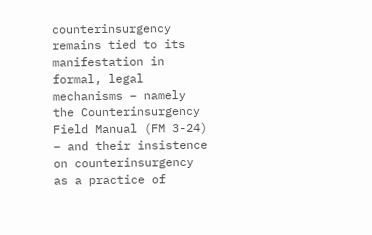counterinsurgency remains tied to its manifestation in formal, legal mechanisms – namely the Counterinsurgency Field Manual (FM 3-24) – and their insistence on counterinsurgency as a practice of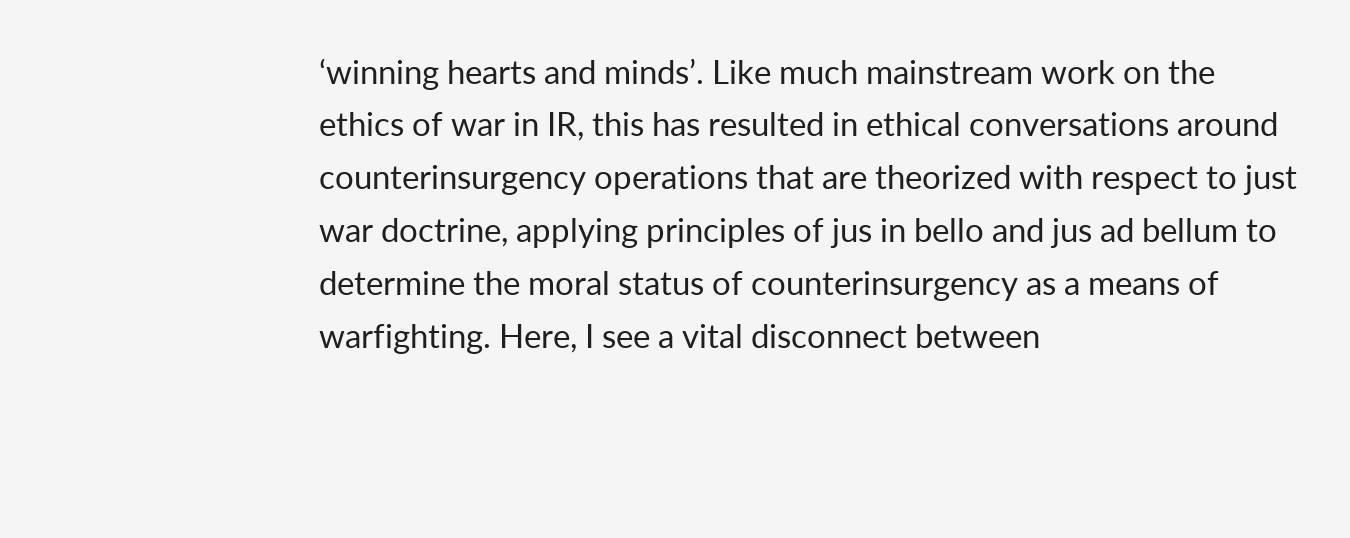‘winning hearts and minds’. Like much mainstream work on the ethics of war in IR, this has resulted in ethical conversations around counterinsurgency operations that are theorized with respect to just war doctrine, applying principles of jus in bello and jus ad bellum to determine the moral status of counterinsurgency as a means of warfighting. Here, I see a vital disconnect between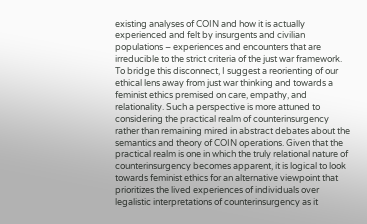existing analyses of COIN and how it is actually experienced and felt by insurgents and civilian populations – experiences and encounters that are irreducible to the strict criteria of the just war framework. To bridge this disconnect, I suggest a reorienting of our ethical lens away from just war thinking and towards a feminist ethics premised on care, empathy, and relationality. Such a perspective is more attuned to considering the practical realm of counterinsurgency rather than remaining mired in abstract debates about the semantics and theory of COIN operations. Given that the practical realm is one in which the truly relational nature of counterinsurgency becomes apparent, it is logical to look towards feminist ethics for an alternative viewpoint that prioritizes the lived experiences of individuals over legalistic interpretations of counterinsurgency as it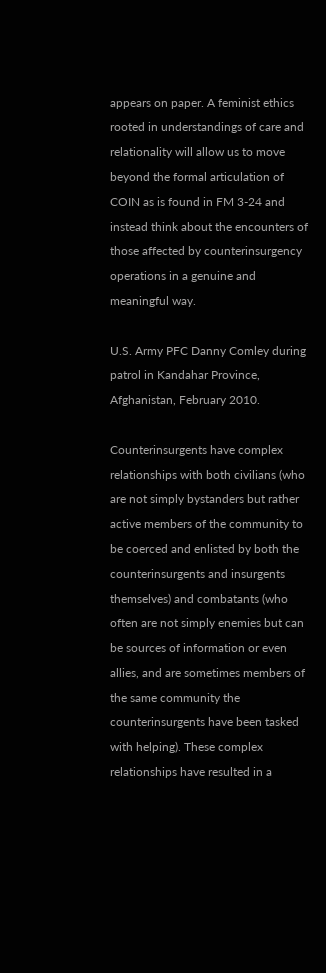appears on paper. A feminist ethics rooted in understandings of care and relationality will allow us to move beyond the formal articulation of COIN as is found in FM 3-24 and instead think about the encounters of those affected by counterinsurgency operations in a genuine and meaningful way.

U.S. Army PFC Danny Comley during patrol in Kandahar Province, Afghanistan, February 2010.

Counterinsurgents have complex relationships with both civilians (who are not simply bystanders but rather active members of the community to be coerced and enlisted by both the counterinsurgents and insurgents themselves) and combatants (who often are not simply enemies but can be sources of information or even allies, and are sometimes members of the same community the counterinsurgents have been tasked with helping). These complex relationships have resulted in a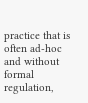practice that is often ad-hoc and without formal regulation,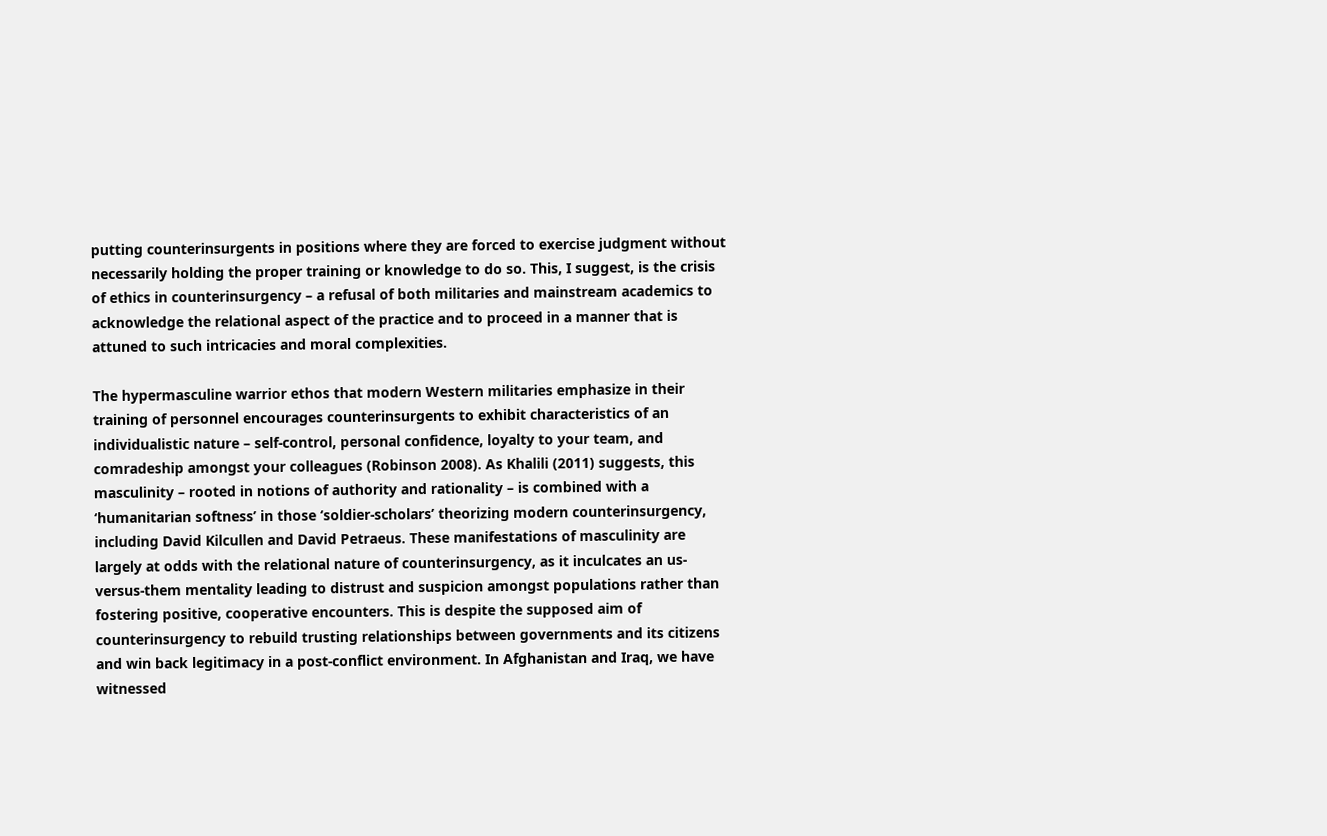putting counterinsurgents in positions where they are forced to exercise judgment without necessarily holding the proper training or knowledge to do so. This, I suggest, is the crisis of ethics in counterinsurgency – a refusal of both militaries and mainstream academics to acknowledge the relational aspect of the practice and to proceed in a manner that is attuned to such intricacies and moral complexities.

The hypermasculine warrior ethos that modern Western militaries emphasize in their training of personnel encourages counterinsurgents to exhibit characteristics of an individualistic nature – self-control, personal confidence, loyalty to your team, and comradeship amongst your colleagues (Robinson 2008). As Khalili (2011) suggests, this masculinity – rooted in notions of authority and rationality – is combined with a ‘humanitarian softness’ in those ‘soldier-scholars’ theorizing modern counterinsurgency, including David Kilcullen and David Petraeus. These manifestations of masculinity are largely at odds with the relational nature of counterinsurgency, as it inculcates an us-versus-them mentality leading to distrust and suspicion amongst populations rather than fostering positive, cooperative encounters. This is despite the supposed aim of counterinsurgency to rebuild trusting relationships between governments and its citizens and win back legitimacy in a post-conflict environment. In Afghanistan and Iraq, we have witnessed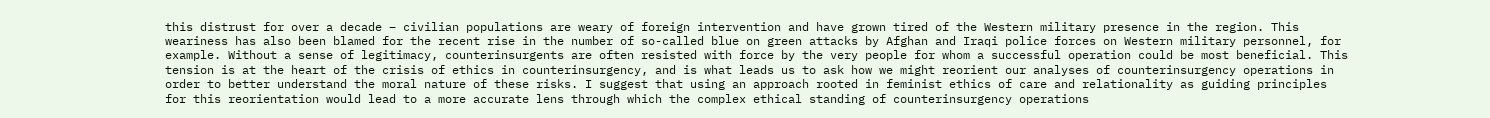this distrust for over a decade – civilian populations are weary of foreign intervention and have grown tired of the Western military presence in the region. This weariness has also been blamed for the recent rise in the number of so-called blue on green attacks by Afghan and Iraqi police forces on Western military personnel, for example. Without a sense of legitimacy, counterinsurgents are often resisted with force by the very people for whom a successful operation could be most beneficial. This tension is at the heart of the crisis of ethics in counterinsurgency, and is what leads us to ask how we might reorient our analyses of counterinsurgency operations in order to better understand the moral nature of these risks. I suggest that using an approach rooted in feminist ethics of care and relationality as guiding principles for this reorientation would lead to a more accurate lens through which the complex ethical standing of counterinsurgency operations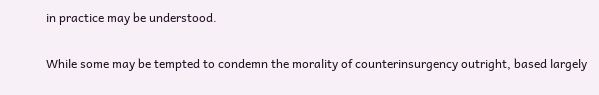in practice may be understood.

While some may be tempted to condemn the morality of counterinsurgency outright, based largely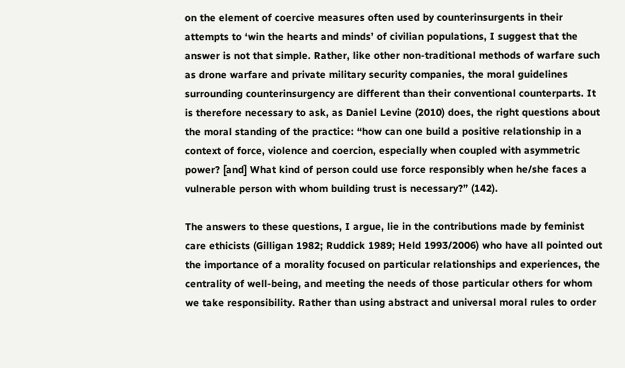on the element of coercive measures often used by counterinsurgents in their attempts to ‘win the hearts and minds’ of civilian populations, I suggest that the answer is not that simple. Rather, like other non-traditional methods of warfare such as drone warfare and private military security companies, the moral guidelines surrounding counterinsurgency are different than their conventional counterparts. It is therefore necessary to ask, as Daniel Levine (2010) does, the right questions about the moral standing of the practice: “how can one build a positive relationship in a context of force, violence and coercion, especially when coupled with asymmetric power? [and] What kind of person could use force responsibly when he/she faces a vulnerable person with whom building trust is necessary?” (142).

The answers to these questions, I argue, lie in the contributions made by feminist care ethicists (Gilligan 1982; Ruddick 1989; Held 1993/2006) who have all pointed out the importance of a morality focused on particular relationships and experiences, the centrality of well-being, and meeting the needs of those particular others for whom we take responsibility. Rather than using abstract and universal moral rules to order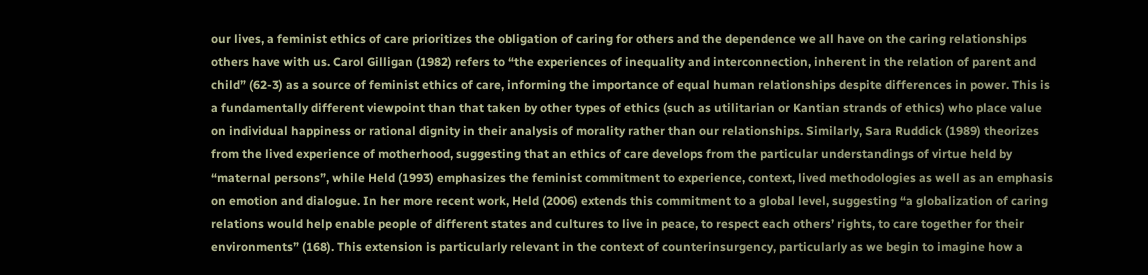our lives, a feminist ethics of care prioritizes the obligation of caring for others and the dependence we all have on the caring relationships others have with us. Carol Gilligan (1982) refers to “the experiences of inequality and interconnection, inherent in the relation of parent and child” (62-3) as a source of feminist ethics of care, informing the importance of equal human relationships despite differences in power. This is a fundamentally different viewpoint than that taken by other types of ethics (such as utilitarian or Kantian strands of ethics) who place value on individual happiness or rational dignity in their analysis of morality rather than our relationships. Similarly, Sara Ruddick (1989) theorizes from the lived experience of motherhood, suggesting that an ethics of care develops from the particular understandings of virtue held by “maternal persons”, while Held (1993) emphasizes the feminist commitment to experience, context, lived methodologies as well as an emphasis on emotion and dialogue. In her more recent work, Held (2006) extends this commitment to a global level, suggesting “a globalization of caring relations would help enable people of different states and cultures to live in peace, to respect each others’ rights, to care together for their environments” (168). This extension is particularly relevant in the context of counterinsurgency, particularly as we begin to imagine how a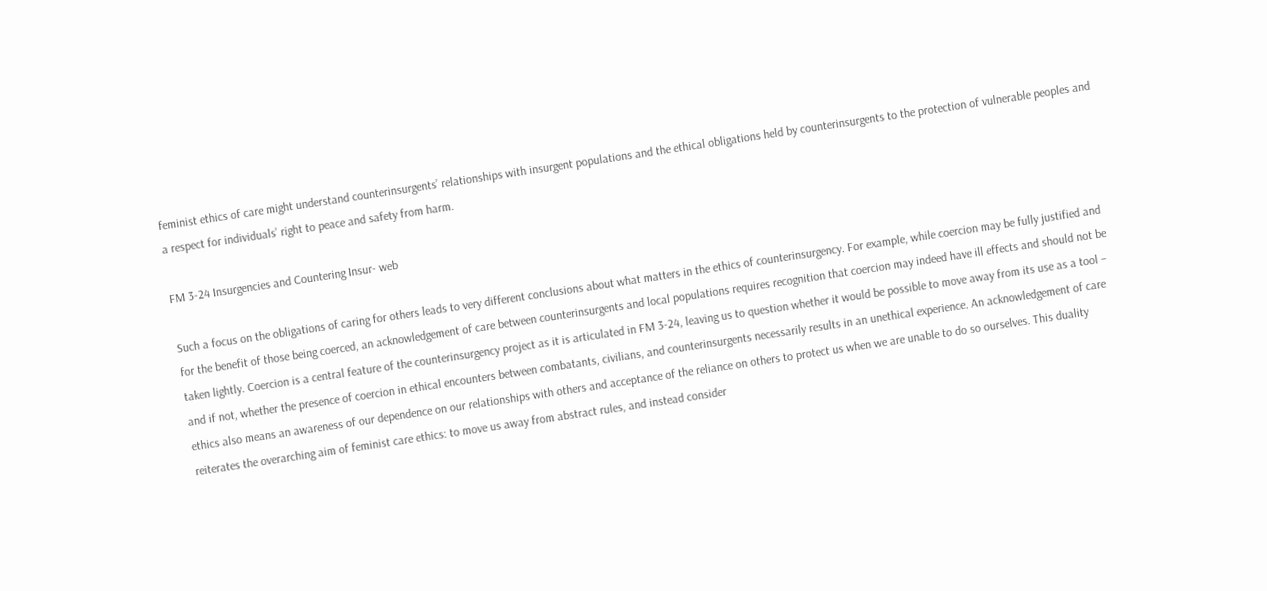feminist ethics of care might understand counterinsurgents’ relationships with insurgent populations and the ethical obligations held by counterinsurgents to the protection of vulnerable peoples and a respect for individuals’ right to peace and safety from harm.

FM 3-24 Insurgencies and Countering Insur- web

Such a focus on the obligations of caring for others leads to very different conclusions about what matters in the ethics of counterinsurgency. For example, while coercion may be fully justified and for the benefit of those being coerced, an acknowledgement of care between counterinsurgents and local populations requires recognition that coercion may indeed have ill effects and should not be taken lightly. Coercion is a central feature of the counterinsurgency project as it is articulated in FM 3-24, leaving us to question whether it would be possible to move away from its use as a tool – and if not, whether the presence of coercion in ethical encounters between combatants, civilians, and counterinsurgents necessarily results in an unethical experience. An acknowledgement of care ethics also means an awareness of our dependence on our relationships with others and acceptance of the reliance on others to protect us when we are unable to do so ourselves. This duality reiterates the overarching aim of feminist care ethics: to move us away from abstract rules, and instead consider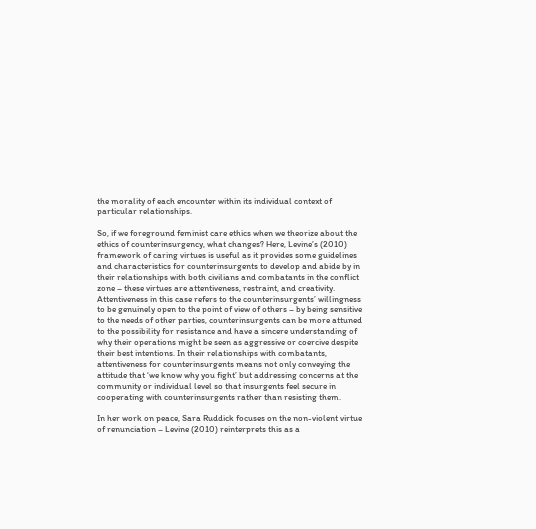the morality of each encounter within its individual context of particular relationships.

So, if we foreground feminist care ethics when we theorize about the ethics of counterinsurgency, what changes? Here, Levine’s (2010) framework of caring virtues is useful as it provides some guidelines and characteristics for counterinsurgents to develop and abide by in their relationships with both civilians and combatants in the conflict zone – these virtues are attentiveness, restraint, and creativity. Attentiveness in this case refers to the counterinsurgents’ willingness to be genuinely open to the point of view of others – by being sensitive to the needs of other parties, counterinsurgents can be more attuned to the possibility for resistance and have a sincere understanding of why their operations might be seen as aggressive or coercive despite their best intentions. In their relationships with combatants, attentiveness for counterinsurgents means not only conveying the attitude that ‘we know why you fight’ but addressing concerns at the community or individual level so that insurgents feel secure in cooperating with counterinsurgents rather than resisting them.

In her work on peace, Sara Ruddick focuses on the non-violent virtue of renunciation – Levine (2010) reinterprets this as a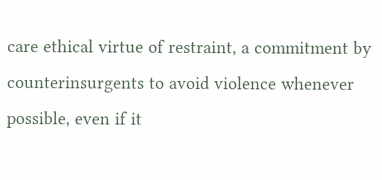care ethical virtue of restraint, a commitment by counterinsurgents to avoid violence whenever possible, even if it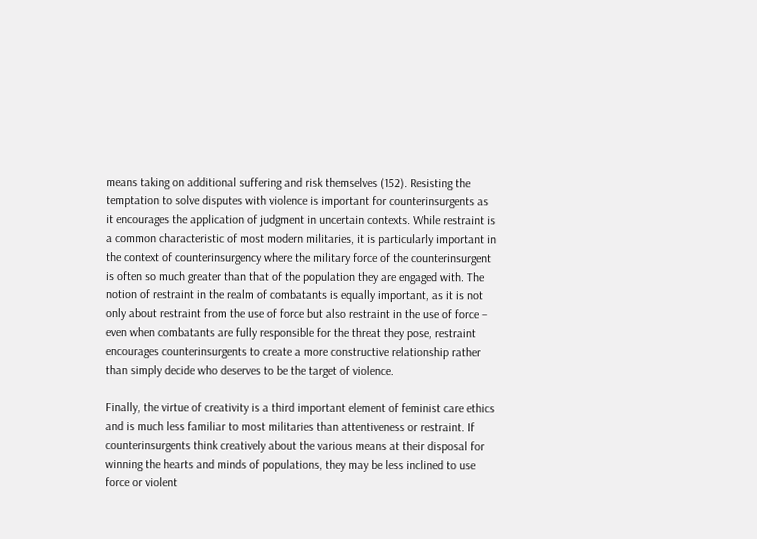means taking on additional suffering and risk themselves (152). Resisting the temptation to solve disputes with violence is important for counterinsurgents as it encourages the application of judgment in uncertain contexts. While restraint is a common characteristic of most modern militaries, it is particularly important in the context of counterinsurgency where the military force of the counterinsurgent is often so much greater than that of the population they are engaged with. The notion of restraint in the realm of combatants is equally important, as it is not only about restraint from the use of force but also restraint in the use of force – even when combatants are fully responsible for the threat they pose, restraint encourages counterinsurgents to create a more constructive relationship rather than simply decide who deserves to be the target of violence.

Finally, the virtue of creativity is a third important element of feminist care ethics and is much less familiar to most militaries than attentiveness or restraint. If counterinsurgents think creatively about the various means at their disposal for winning the hearts and minds of populations, they may be less inclined to use force or violent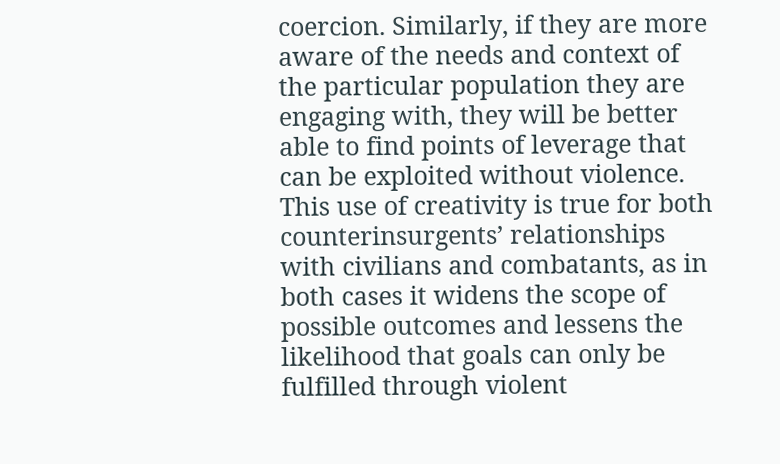coercion. Similarly, if they are more aware of the needs and context of the particular population they are engaging with, they will be better able to find points of leverage that can be exploited without violence. This use of creativity is true for both counterinsurgents’ relationships with civilians and combatants, as in both cases it widens the scope of possible outcomes and lessens the likelihood that goals can only be fulfilled through violent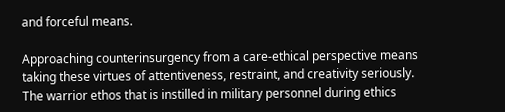and forceful means.

Approaching counterinsurgency from a care-ethical perspective means taking these virtues of attentiveness, restraint, and creativity seriously. The warrior ethos that is instilled in military personnel during ethics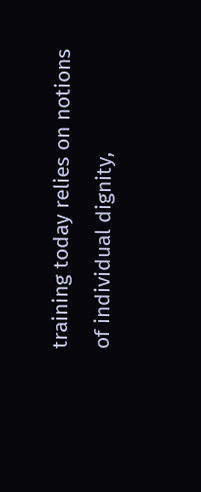training today relies on notions of individual dignity,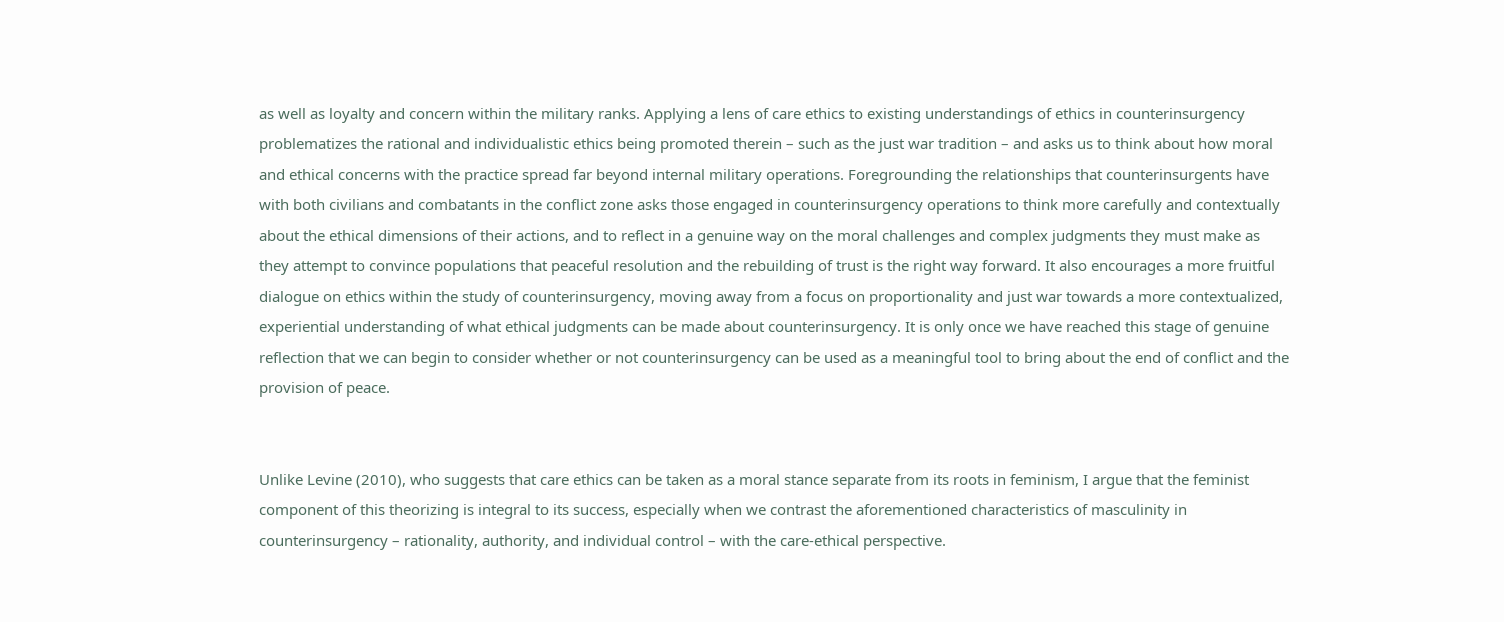as well as loyalty and concern within the military ranks. Applying a lens of care ethics to existing understandings of ethics in counterinsurgency problematizes the rational and individualistic ethics being promoted therein – such as the just war tradition – and asks us to think about how moral and ethical concerns with the practice spread far beyond internal military operations. Foregrounding the relationships that counterinsurgents have with both civilians and combatants in the conflict zone asks those engaged in counterinsurgency operations to think more carefully and contextually about the ethical dimensions of their actions, and to reflect in a genuine way on the moral challenges and complex judgments they must make as they attempt to convince populations that peaceful resolution and the rebuilding of trust is the right way forward. It also encourages a more fruitful dialogue on ethics within the study of counterinsurgency, moving away from a focus on proportionality and just war towards a more contextualized, experiential understanding of what ethical judgments can be made about counterinsurgency. It is only once we have reached this stage of genuine reflection that we can begin to consider whether or not counterinsurgency can be used as a meaningful tool to bring about the end of conflict and the provision of peace.


Unlike Levine (2010), who suggests that care ethics can be taken as a moral stance separate from its roots in feminism, I argue that the feminist component of this theorizing is integral to its success, especially when we contrast the aforementioned characteristics of masculinity in counterinsurgency – rationality, authority, and individual control – with the care-ethical perspective.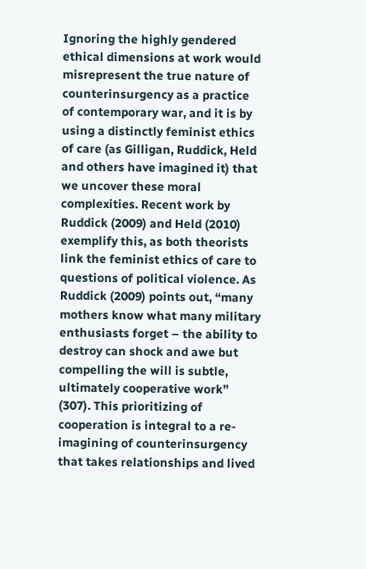Ignoring the highly gendered ethical dimensions at work would misrepresent the true nature of counterinsurgency as a practice of contemporary war, and it is by using a distinctly feminist ethics of care (as Gilligan, Ruddick, Held and others have imagined it) that we uncover these moral complexities. Recent work by Ruddick (2009) and Held (2010) exemplify this, as both theorists link the feminist ethics of care to questions of political violence. As Ruddick (2009) points out, “many mothers know what many military enthusiasts forget – the ability to destroy can shock and awe but compelling the will is subtle, ultimately cooperative work” (307). This prioritizing of cooperation is integral to a re-imagining of counterinsurgency that takes relationships and lived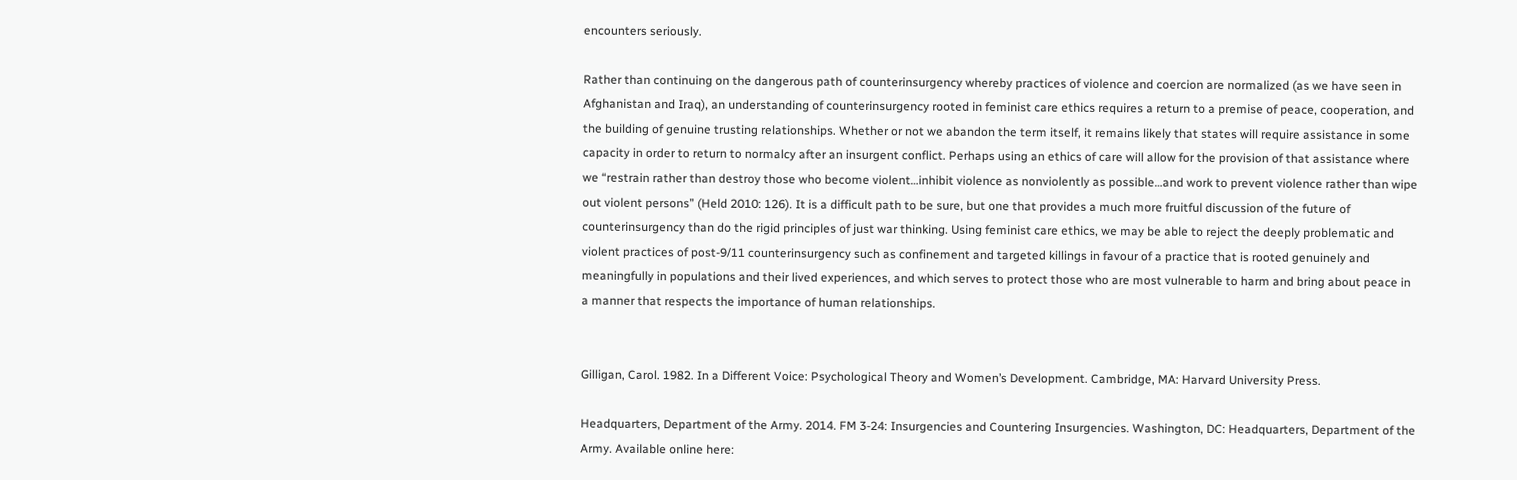encounters seriously.

Rather than continuing on the dangerous path of counterinsurgency whereby practices of violence and coercion are normalized (as we have seen in Afghanistan and Iraq), an understanding of counterinsurgency rooted in feminist care ethics requires a return to a premise of peace, cooperation, and the building of genuine trusting relationships. Whether or not we abandon the term itself, it remains likely that states will require assistance in some capacity in order to return to normalcy after an insurgent conflict. Perhaps using an ethics of care will allow for the provision of that assistance where we “restrain rather than destroy those who become violent…inhibit violence as nonviolently as possible…and work to prevent violence rather than wipe out violent persons” (Held 2010: 126). It is a difficult path to be sure, but one that provides a much more fruitful discussion of the future of counterinsurgency than do the rigid principles of just war thinking. Using feminist care ethics, we may be able to reject the deeply problematic and violent practices of post-9/11 counterinsurgency such as confinement and targeted killings in favour of a practice that is rooted genuinely and meaningfully in populations and their lived experiences, and which serves to protect those who are most vulnerable to harm and bring about peace in a manner that respects the importance of human relationships.


Gilligan, Carol. 1982. In a Different Voice: Psychological Theory and Women’s Development. Cambridge, MA: Harvard University Press.

Headquarters, Department of the Army. 2014. FM 3-24: Insurgencies and Countering Insurgencies. Washington, DC: Headquarters, Department of the Army. Available online here: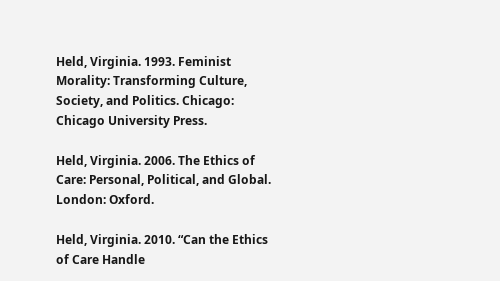Held, Virginia. 1993. Feminist Morality: Transforming Culture, Society, and Politics. Chicago: Chicago University Press.

Held, Virginia. 2006. The Ethics of Care: Personal, Political, and Global. London: Oxford.

Held, Virginia. 2010. “Can the Ethics of Care Handle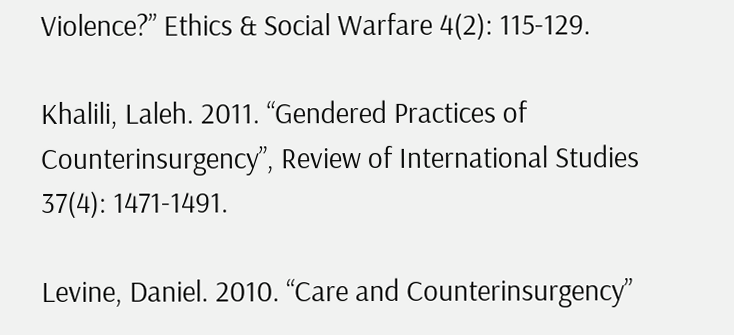Violence?” Ethics & Social Warfare 4(2): 115-129.

Khalili, Laleh. 2011. “Gendered Practices of Counterinsurgency”, Review of International Studies 37(4): 1471-1491.

Levine, Daniel. 2010. “Care and Counterinsurgency”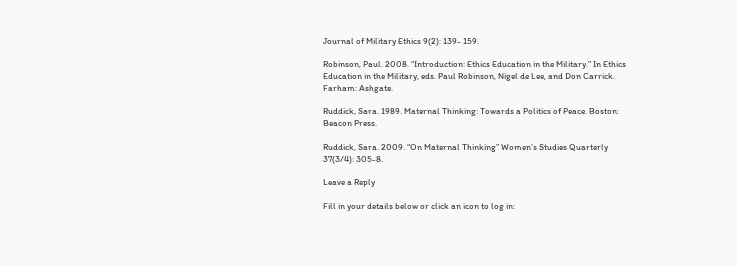Journal of Military Ethics 9(2): 139- 159.

Robinson, Paul. 2008. “Introduction: Ethics Education in the Military.” In Ethics Education in the Military, eds. Paul Robinson, Nigel de Lee, and Don Carrick. Farham: Ashgate.

Ruddick, Sara. 1989. Maternal Thinking: Towards a Politics of Peace. Boston: Beacon Press.

Ruddick, Sara. 2009. “On Maternal Thinking” Women’s Studies Quarterly 37(3/4): 305-8.

Leave a Reply

Fill in your details below or click an icon to log in: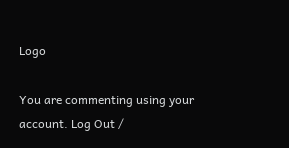Logo

You are commenting using your account. Log Out /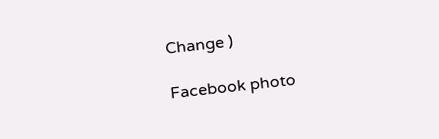Change )

Facebook photo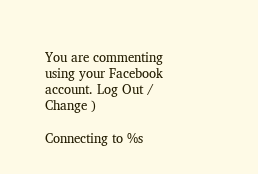You are commenting using your Facebook account. Log Out /  Change )

Connecting to %s